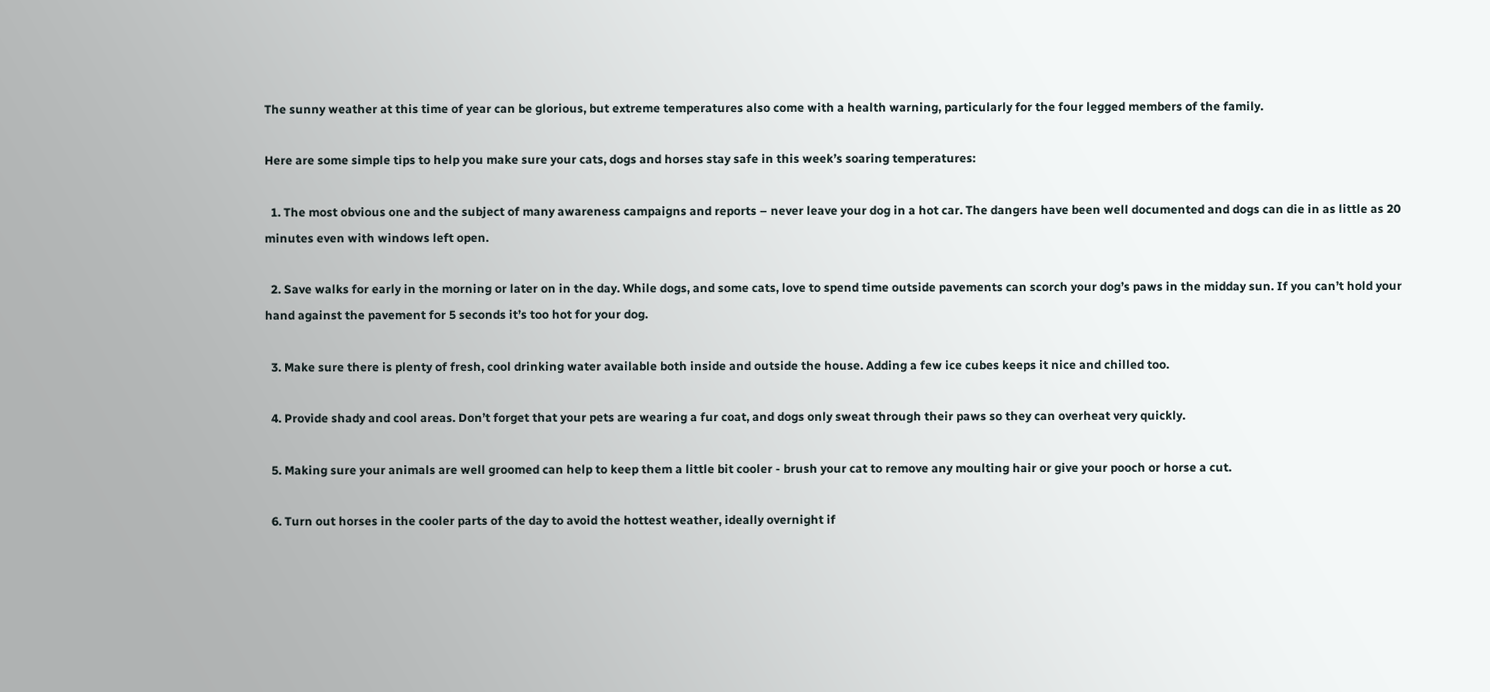The sunny weather at this time of year can be glorious, but extreme temperatures also come with a health warning, particularly for the four legged members of the family.

Here are some simple tips to help you make sure your cats, dogs and horses stay safe in this week’s soaring temperatures:

  1. The most obvious one and the subject of many awareness campaigns and reports – never leave your dog in a hot car. The dangers have been well documented and dogs can die in as little as 20 minutes even with windows left open.

  2. Save walks for early in the morning or later on in the day. While dogs, and some cats, love to spend time outside pavements can scorch your dog’s paws in the midday sun. If you can’t hold your hand against the pavement for 5 seconds it’s too hot for your dog.

  3. Make sure there is plenty of fresh, cool drinking water available both inside and outside the house. Adding a few ice cubes keeps it nice and chilled too.

  4. Provide shady and cool areas. Don’t forget that your pets are wearing a fur coat, and dogs only sweat through their paws so they can overheat very quickly.

  5. Making sure your animals are well groomed can help to keep them a little bit cooler - brush your cat to remove any moulting hair or give your pooch or horse a cut.

  6. Turn out horses in the cooler parts of the day to avoid the hottest weather, ideally overnight if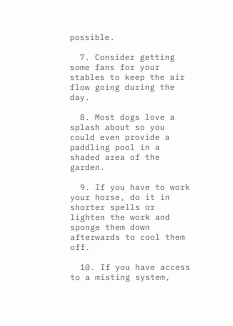possible.

  7. Consider getting some fans for your stables to keep the air flow going during the day.

  8. Most dogs love a splash about so you could even provide a paddling pool in a shaded area of the garden.

  9. If you have to work your horse, do it in shorter spells or lighten the work and sponge them down afterwards to cool them off.

  10. If you have access to a misting system,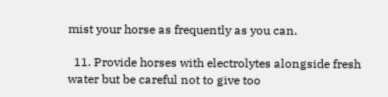mist your horse as frequently as you can.

  11. Provide horses with electrolytes alongside fresh water but be careful not to give too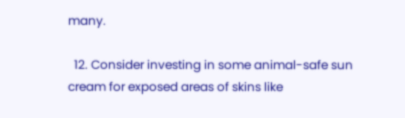many.

  12. Consider investing in some animal-safe sun cream for exposed areas of skins like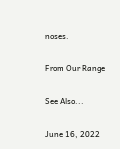noses.

From Our Range

See Also...

June 16, 2022